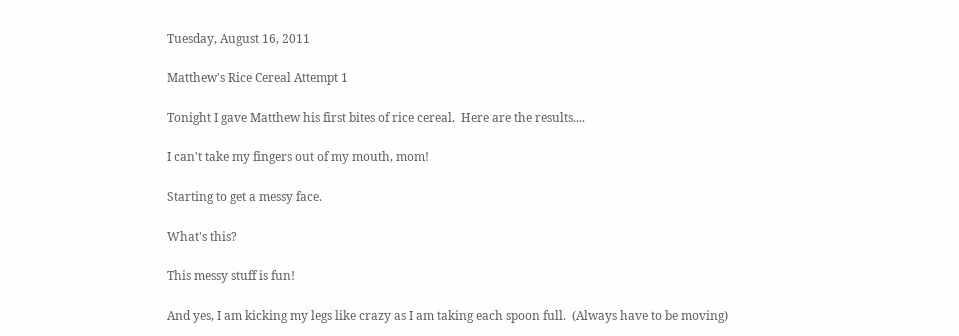Tuesday, August 16, 2011

Matthew's Rice Cereal Attempt 1

Tonight I gave Matthew his first bites of rice cereal.  Here are the results....

I can't take my fingers out of my mouth, mom!

Starting to get a messy face.

What's this?

This messy stuff is fun!

And yes, I am kicking my legs like crazy as I am taking each spoon full.  (Always have to be moving)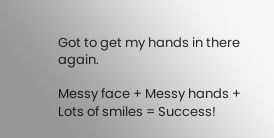Got to get my hands in there again.

Messy face + Messy hands + Lots of smiles = Success!